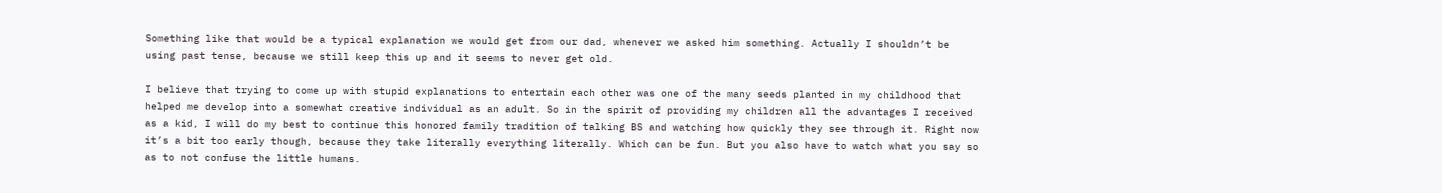Something like that would be a typical explanation we would get from our dad, whenever we asked him something. Actually I shouldn’t be using past tense, because we still keep this up and it seems to never get old.

I believe that trying to come up with stupid explanations to entertain each other was one of the many seeds planted in my childhood that helped me develop into a somewhat creative individual as an adult. So in the spirit of providing my children all the advantages I received as a kid, I will do my best to continue this honored family tradition of talking BS and watching how quickly they see through it. Right now it’s a bit too early though, because they take literally everything literally. Which can be fun. But you also have to watch what you say so as to not confuse the little humans.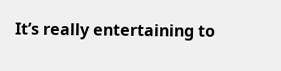It’s really entertaining to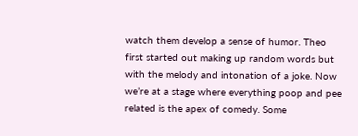watch them develop a sense of humor. Theo first started out making up random words but with the melody and intonation of a joke. Now we’re at a stage where everything poop and pee related is the apex of comedy. Some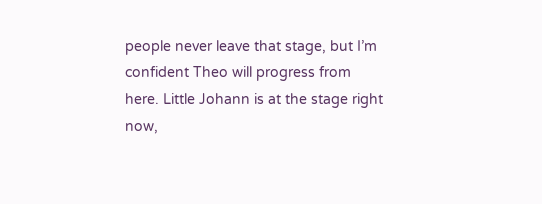people never leave that stage, but I’m confident Theo will progress from here. Little Johann is at the stage right now,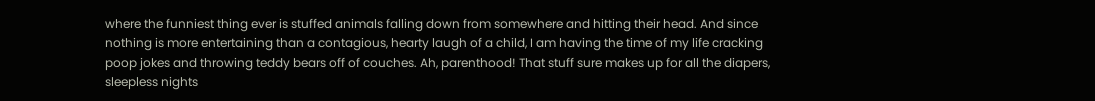where the funniest thing ever is stuffed animals falling down from somewhere and hitting their head. And since nothing is more entertaining than a contagious, hearty laugh of a child, I am having the time of my life cracking poop jokes and throwing teddy bears off of couches. Ah, parenthood! That stuff sure makes up for all the diapers, sleepless nights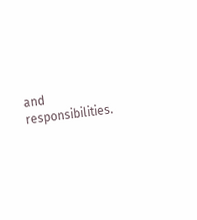and responsibilities.